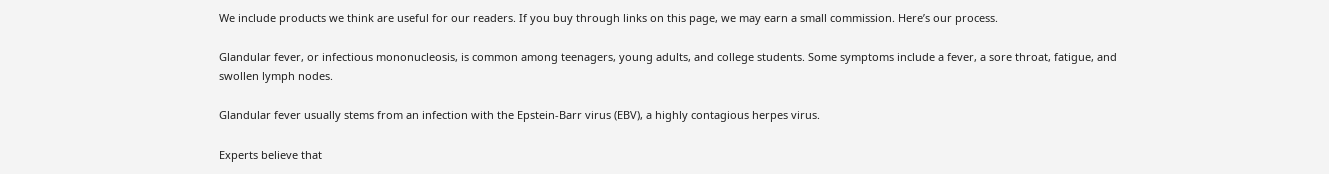We include products we think are useful for our readers. If you buy through links on this page, we may earn a small commission. Here’s our process.

Glandular fever, or infectious mononucleosis, is common among teenagers, young adults, and college students. Some symptoms include a fever, a sore throat, fatigue, and swollen lymph nodes.

Glandular fever usually stems from an infection with the Epstein-Barr virus (EBV), a highly contagious herpes virus.

Experts believe that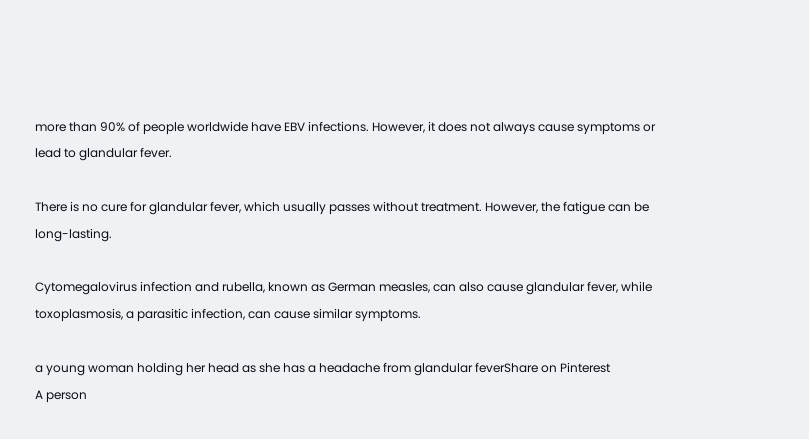more than 90% of people worldwide have EBV infections. However, it does not always cause symptoms or lead to glandular fever.

There is no cure for glandular fever, which usually passes without treatment. However, the fatigue can be long-lasting.

Cytomegalovirus infection and rubella, known as German measles, can also cause glandular fever, while toxoplasmosis, a parasitic infection, can cause similar symptoms.

a young woman holding her head as she has a headache from glandular feverShare on Pinterest
A person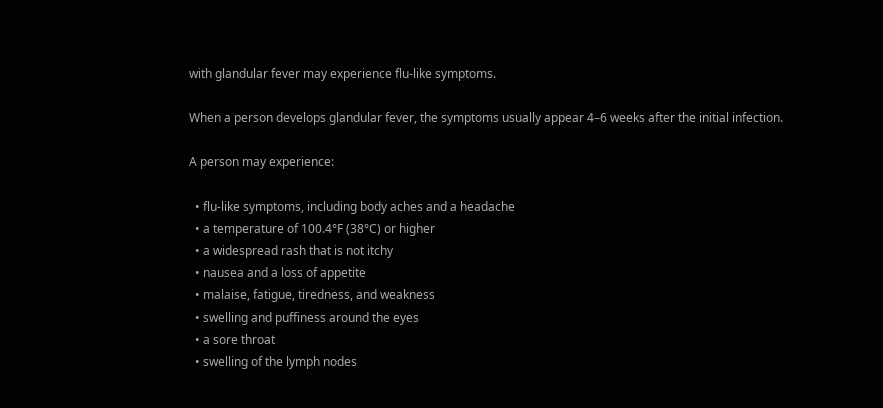with glandular fever may experience flu-like symptoms.

When a person develops glandular fever, the symptoms usually appear 4–6 weeks after the initial infection.

A person may experience:

  • flu-like symptoms, including body aches and a headache
  • a temperature of 100.4°F (38°C) or higher
  • a widespread rash that is not itchy
  • nausea and a loss of appetite
  • malaise, fatigue, tiredness, and weakness
  • swelling and puffiness around the eyes
  • a sore throat
  • swelling of the lymph nodes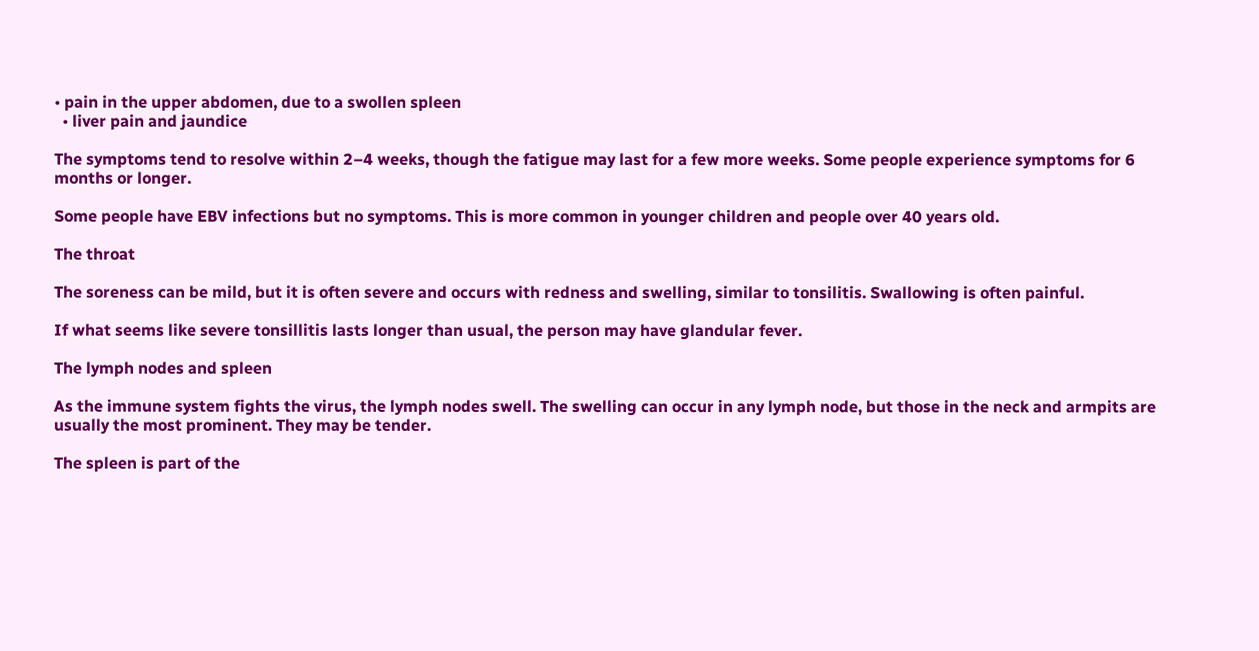• pain in the upper abdomen, due to a swollen spleen
  • liver pain and jaundice

The symptoms tend to resolve within 2–4 weeks, though the fatigue may last for a few more weeks. Some people experience symptoms for 6 months or longer.

Some people have EBV infections but no symptoms. This is more common in younger children and people over 40 years old.

The throat

The soreness can be mild, but it is often severe and occurs with redness and swelling, similar to tonsilitis. Swallowing is often painful.

If what seems like severe tonsillitis lasts longer than usual, the person may have glandular fever.

The lymph nodes and spleen

As the immune system fights the virus, the lymph nodes swell. The swelling can occur in any lymph node, but those in the neck and armpits are usually the most prominent. They may be tender.

The spleen is part of the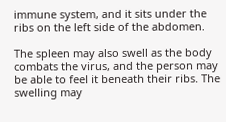immune system, and it sits under the ribs on the left side of the abdomen.

The spleen may also swell as the body combats the virus, and the person may be able to feel it beneath their ribs. The swelling may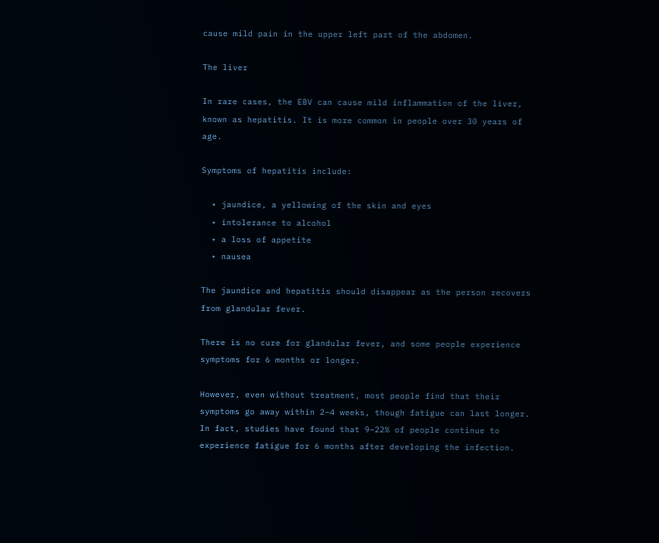cause mild pain in the upper left part of the abdomen.

The liver

In rare cases, the EBV can cause mild inflammation of the liver, known as hepatitis. It is more common in people over 30 years of age.

Symptoms of hepatitis include:

  • jaundice, a yellowing of the skin and eyes
  • intolerance to alcohol
  • a loss of appetite
  • nausea

The jaundice and hepatitis should disappear as the person recovers from glandular fever.

There is no cure for glandular fever, and some people experience symptoms for 6 months or longer.

However, even without treatment, most people find that their symptoms go away within 2–4 weeks, though fatigue can last longer. In fact, studies have found that 9–22% of people continue to experience fatigue for 6 months after developing the infection.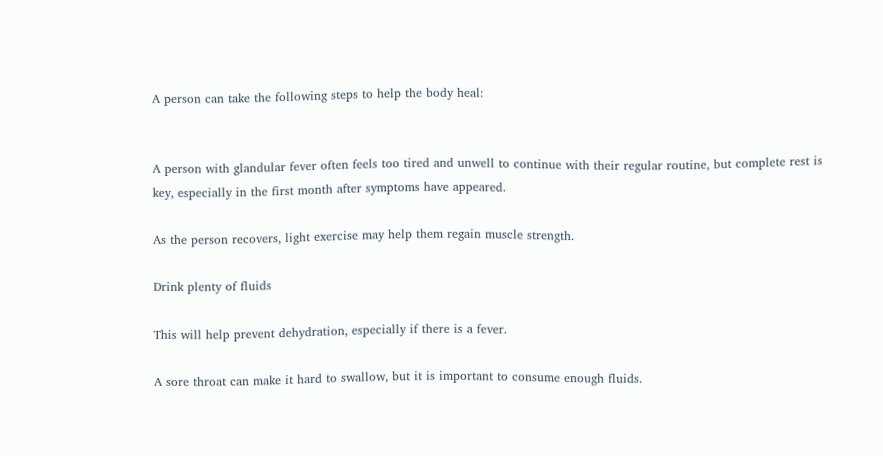A person can take the following steps to help the body heal:


A person with glandular fever often feels too tired and unwell to continue with their regular routine, but complete rest is key, especially in the first month after symptoms have appeared.

As the person recovers, light exercise may help them regain muscle strength.

Drink plenty of fluids

This will help prevent dehydration, especially if there is a fever.

A sore throat can make it hard to swallow, but it is important to consume enough fluids.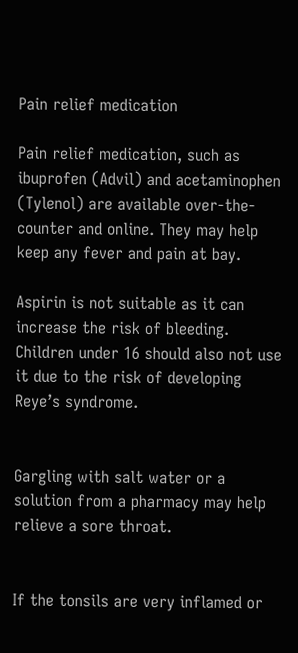Pain relief medication

Pain relief medication, such as ibuprofen (Advil) and acetaminophen (Tylenol) are available over-the-counter and online. They may help keep any fever and pain at bay.

Aspirin is not suitable as it can increase the risk of bleeding. Children under 16 should also not use it due to the risk of developing Reye’s syndrome.


Gargling with salt water or a solution from a pharmacy may help relieve a sore throat.


If the tonsils are very inflamed or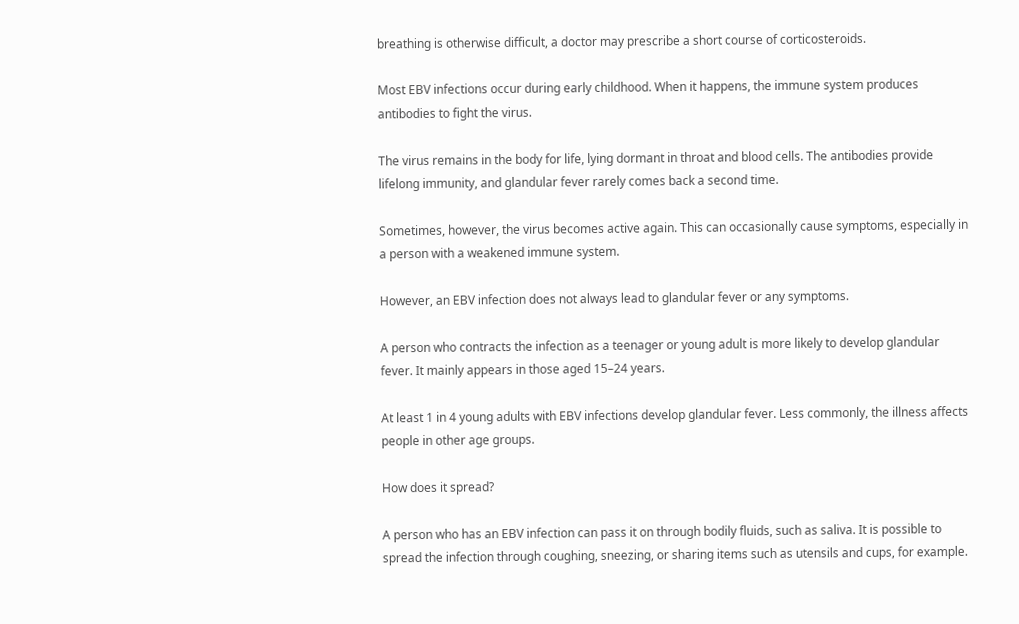breathing is otherwise difficult, a doctor may prescribe a short course of corticosteroids.

Most EBV infections occur during early childhood. When it happens, the immune system produces antibodies to fight the virus.

The virus remains in the body for life, lying dormant in throat and blood cells. The antibodies provide lifelong immunity, and glandular fever rarely comes back a second time.

Sometimes, however, the virus becomes active again. This can occasionally cause symptoms, especially in a person with a weakened immune system.

However, an EBV infection does not always lead to glandular fever or any symptoms.

A person who contracts the infection as a teenager or young adult is more likely to develop glandular fever. It mainly appears in those aged 15–24 years.

At least 1 in 4 young adults with EBV infections develop glandular fever. Less commonly, the illness affects people in other age groups.

How does it spread?

A person who has an EBV infection can pass it on through bodily fluids, such as saliva. It is possible to spread the infection through coughing, sneezing, or sharing items such as utensils and cups, for example.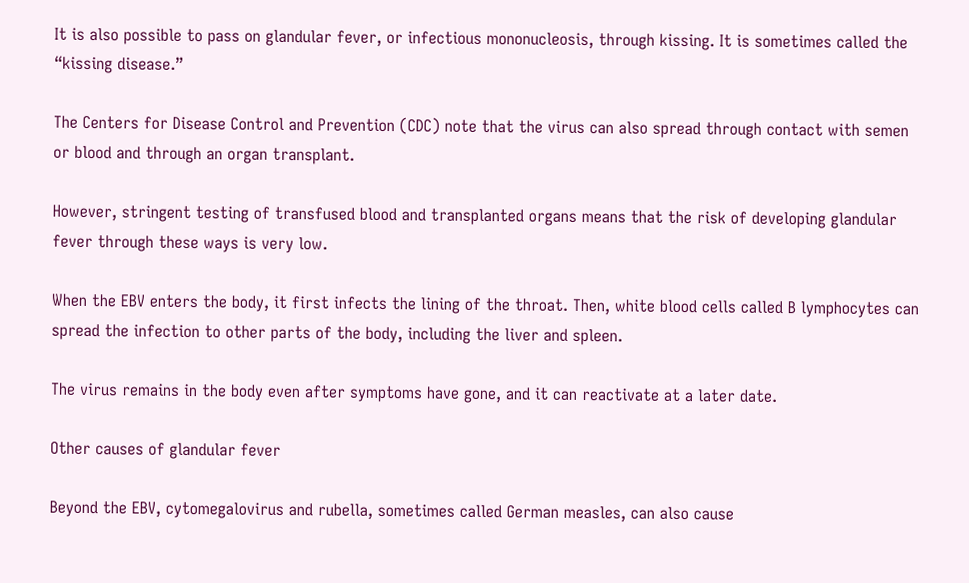It is also possible to pass on glandular fever, or infectious mononucleosis, through kissing. It is sometimes called the “kissing disease.”

The Centers for Disease Control and Prevention (CDC) note that the virus can also spread through contact with semen or blood and through an organ transplant.

However, stringent testing of transfused blood and transplanted organs means that the risk of developing glandular fever through these ways is very low.

When the EBV enters the body, it first infects the lining of the throat. Then, white blood cells called B lymphocytes can spread the infection to other parts of the body, including the liver and spleen.

The virus remains in the body even after symptoms have gone, and it can reactivate at a later date.

Other causes of glandular fever

Beyond the EBV, cytomegalovirus and rubella, sometimes called German measles, can also cause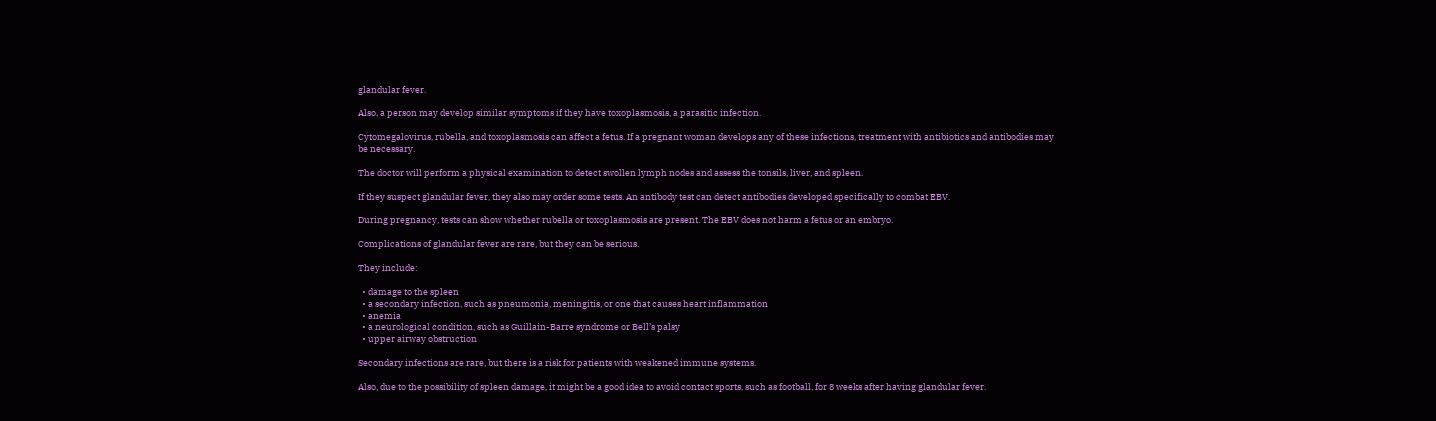glandular fever.

Also, a person may develop similar symptoms if they have toxoplasmosis, a parasitic infection.

Cytomegalovirus, rubella, and toxoplasmosis can affect a fetus. If a pregnant woman develops any of these infections, treatment with antibiotics and antibodies may be necessary.

The doctor will perform a physical examination to detect swollen lymph nodes and assess the tonsils, liver, and spleen.

If they suspect glandular fever, they also may order some tests. An antibody test can detect antibodies developed specifically to combat EBV.

During pregnancy, tests can show whether rubella or toxoplasmosis are present. The EBV does not harm a fetus or an embryo.

Complications of glandular fever are rare, but they can be serious.

They include:

  • damage to the spleen
  • a secondary infection, such as pneumonia, meningitis, or one that causes heart inflammation
  • anemia
  • a neurological condition, such as Guillain-Barre syndrome or Bell’s palsy
  • upper airway obstruction

Secondary infections are rare, but there is a risk for patients with weakened immune systems.

Also, due to the possibility of spleen damage, it might be a good idea to avoid contact sports, such as football, for 8 weeks after having glandular fever.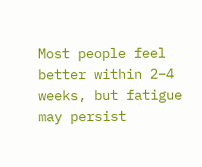Most people feel better within 2–4 weeks, but fatigue may persist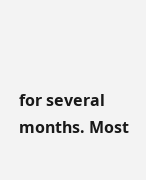for several months. Most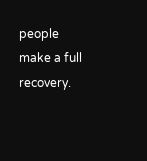people make a full recovery.